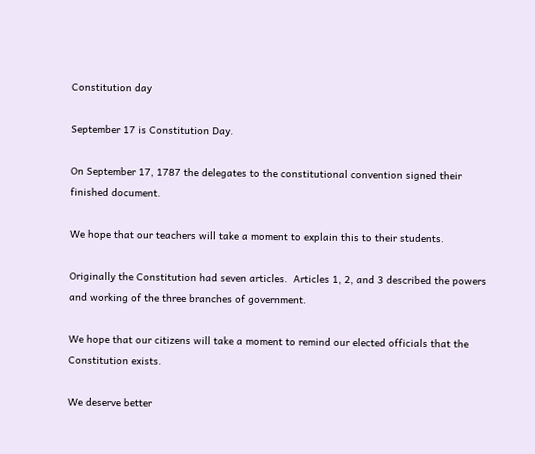Constitution day

September 17 is Constitution Day.

On September 17, 1787 the delegates to the constitutional convention signed their finished document.

We hope that our teachers will take a moment to explain this to their students.

Originally the Constitution had seven articles.  Articles 1, 2, and 3 described the powers and working of the three branches of government.

We hope that our citizens will take a moment to remind our elected officials that the Constitution exists.

We deserve better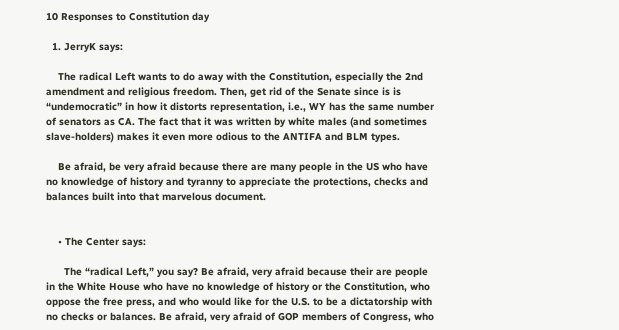10 Responses to Constitution day

  1. JerryK says:

    The radical Left wants to do away with the Constitution, especially the 2nd amendment and religious freedom. Then, get rid of the Senate since is is “undemocratic” in how it distorts representation, i.e., WY has the same number of senators as CA. The fact that it was written by white males (and sometimes slave-holders) makes it even more odious to the ANTIFA and BLM types.

    Be afraid, be very afraid because there are many people in the US who have no knowledge of history and tyranny to appreciate the protections, checks and balances built into that marvelous document.


    • The Center says:

      The “radical Left,” you say? Be afraid, very afraid because their are people in the White House who have no knowledge of history or the Constitution, who oppose the free press, and who would like for the U.S. to be a dictatorship with no checks or balances. Be afraid, very afraid of GOP members of Congress, who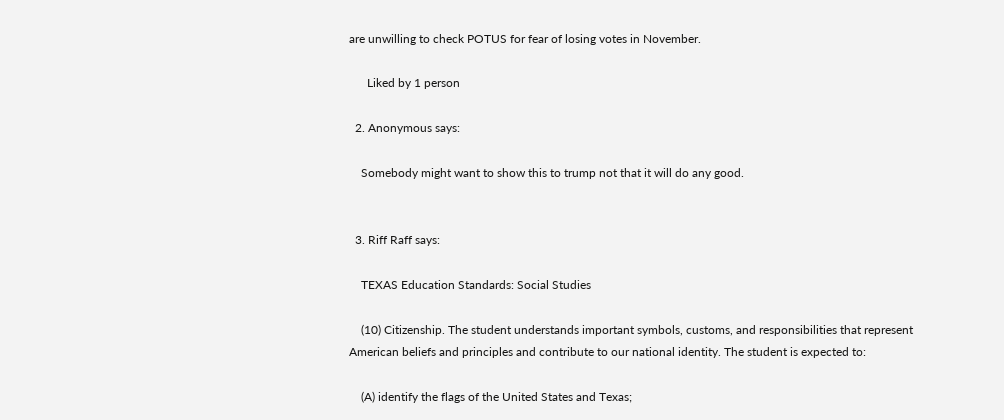are unwilling to check POTUS for fear of losing votes in November.

      Liked by 1 person

  2. Anonymous says:

    Somebody might want to show this to trump not that it will do any good.


  3. Riff Raff says:

    TEXAS Education Standards: Social Studies

    (10) Citizenship. The student understands important symbols, customs, and responsibilities that represent American beliefs and principles and contribute to our national identity. The student is expected to:

    (A) identify the flags of the United States and Texas;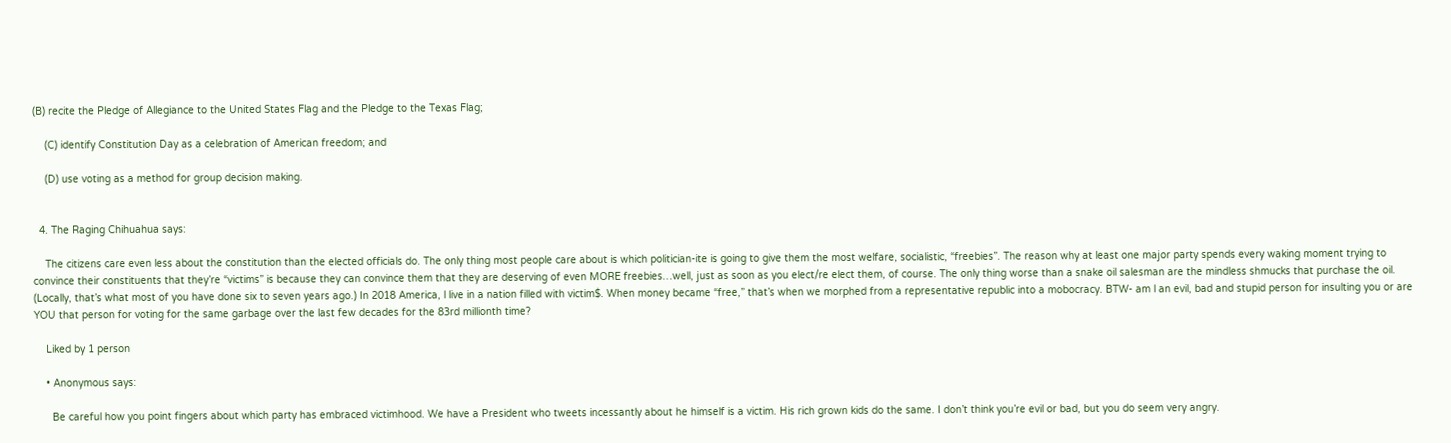(B) recite the Pledge of Allegiance to the United States Flag and the Pledge to the Texas Flag;

    (C) identify Constitution Day as a celebration of American freedom; and

    (D) use voting as a method for group decision making.


  4. The Raging Chihuahua says:

    The citizens care even less about the constitution than the elected officials do. The only thing most people care about is which politician-ite is going to give them the most welfare, socialistic, “freebies”. The reason why at least one major party spends every waking moment trying to convince their constituents that they’re “victims” is because they can convince them that they are deserving of even MORE freebies…well, just as soon as you elect/re elect them, of course. The only thing worse than a snake oil salesman are the mindless shmucks that purchase the oil. (Locally, that’s what most of you have done six to seven years ago.) In 2018 America, l live in a nation filled with victim$. When money became “free,” that’s when we morphed from a representative republic into a mobocracy. BTW- am l an evil, bad and stupid person for insulting you or are YOU that person for voting for the same garbage over the last few decades for the 83rd millionth time?

    Liked by 1 person

    • Anonymous says:

      Be careful how you point fingers about which party has embraced victimhood. We have a President who tweets incessantly about he himself is a victim. His rich grown kids do the same. I don’t think you’re evil or bad, but you do seem very angry.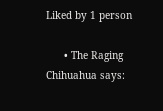Liked by 1 person

      • The Raging Chihuahua says: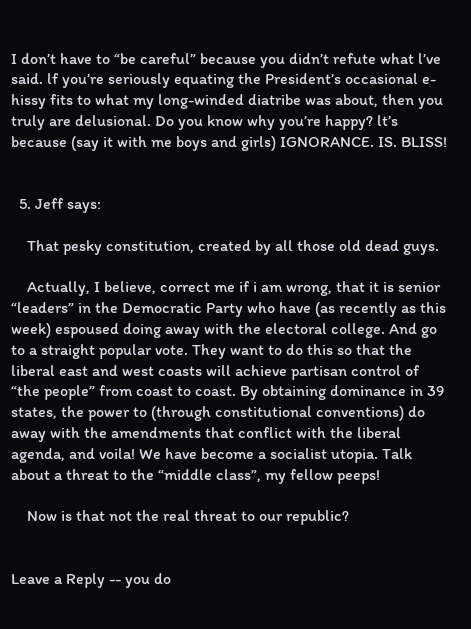I don’t have to “be careful” because you didn’t refute what l’ve said. lf you’re seriously equating the President’s occasional e-hissy fits to what my long-winded diatribe was about, then you truly are delusional. Do you know why you’re happy? lt’s because (say it with me boys and girls) IGNORANCE. IS. BLISS!


  5. Jeff says:

    That pesky constitution, created by all those old dead guys.

    Actually, I believe, correct me if i am wrong, that it is senior “leaders” in the Democratic Party who have (as recently as this week) espoused doing away with the electoral college. And go to a straight popular vote. They want to do this so that the liberal east and west coasts will achieve partisan control of “the people” from coast to coast. By obtaining dominance in 39 states, the power to (through constitutional conventions) do away with the amendments that conflict with the liberal agenda, and voila! We have become a socialist utopia. Talk about a threat to the “middle class”, my fellow peeps!

    Now is that not the real threat to our republic?


Leave a Reply -- you do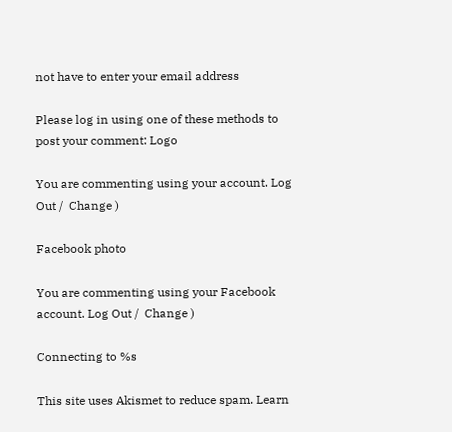not have to enter your email address

Please log in using one of these methods to post your comment: Logo

You are commenting using your account. Log Out /  Change )

Facebook photo

You are commenting using your Facebook account. Log Out /  Change )

Connecting to %s

This site uses Akismet to reduce spam. Learn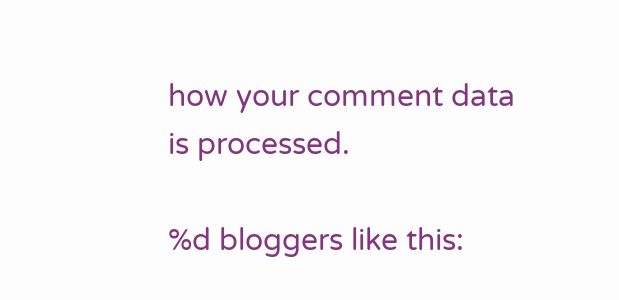how your comment data is processed.

%d bloggers like this: